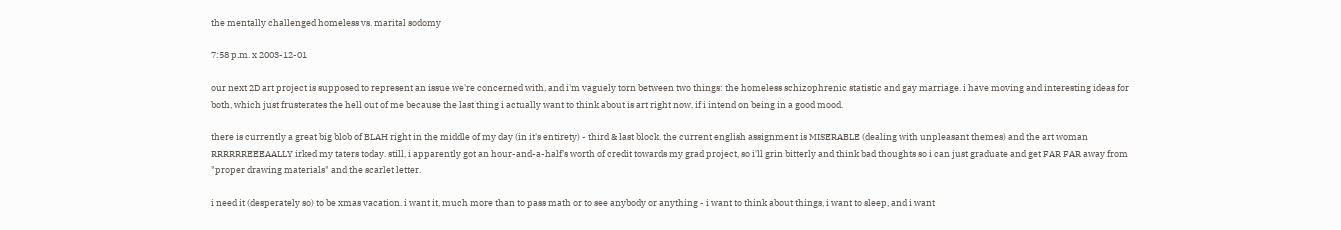the mentally challenged homeless vs. marital sodomy

7:58 p.m. x 2003-12-01

our next 2D art project is supposed to represent an issue we're concerned with, and i'm vaguely torn between two things: the homeless schizophrenic statistic and gay marriage. i have moving and interesting ideas for both, which just frusterates the hell out of me because the last thing i actually want to think about is art right now, if i intend on being in a good mood.

there is currently a great big blob of BLAH right in the middle of my day (in it's entirety) - third & last block. the current english assignment is MISERABLE (dealing with unpleasant themes) and the art woman RRRRRREEEAALLY irked my taters today. still, i apparently got an hour-and-a-half's worth of credit towards my grad project, so i'll grin bitterly and think bad thoughts so i can just graduate and get FAR FAR away from "proper drawing materials" and the scarlet letter.

i need it (desperately so) to be xmas vacation. i want it, much more than to pass math or to see anybody or anything - i want to think about things, i want to sleep, and i want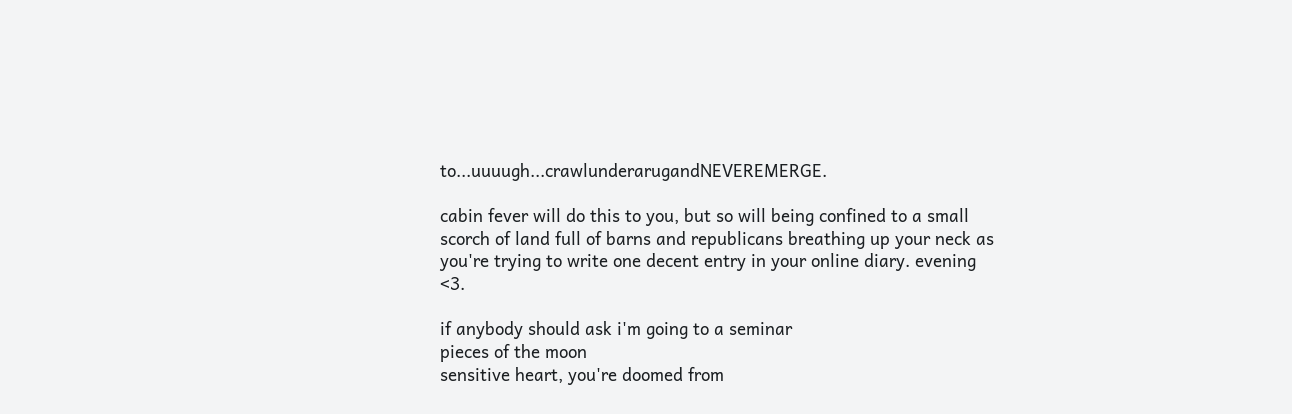to...uuuugh...crawlunderarugandNEVEREMERGE.

cabin fever will do this to you, but so will being confined to a small scorch of land full of barns and republicans breathing up your neck as you're trying to write one decent entry in your online diary. evening <3.

if anybody should ask i'm going to a seminar
pieces of the moon
sensitive heart, you're doomed from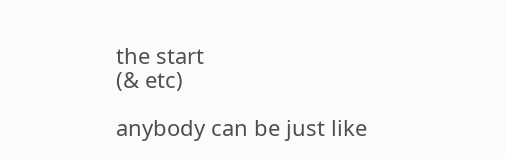the start
(& etc)

anybody can be just like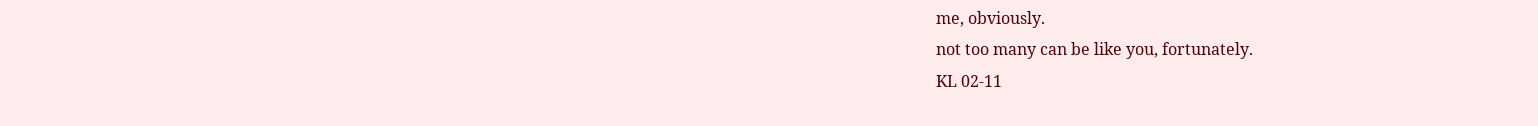me, obviously.
not too many can be like you, fortunately.
KL 02-11